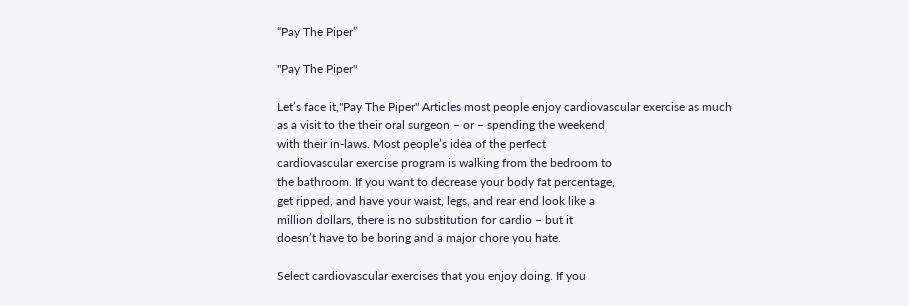“Pay The Piper”

"Pay The Piper"

Let’s face it,"Pay The Piper" Articles most people enjoy cardiovascular exercise as much
as a visit to the their oral surgeon – or – spending the weekend
with their in-laws. Most people’s idea of the perfect
cardiovascular exercise program is walking from the bedroom to
the bathroom. If you want to decrease your body fat percentage,
get ripped, and have your waist, legs, and rear end look like a
million dollars, there is no substitution for cardio – but it
doesn’t have to be boring and a major chore you hate.

Select cardiovascular exercises that you enjoy doing. If you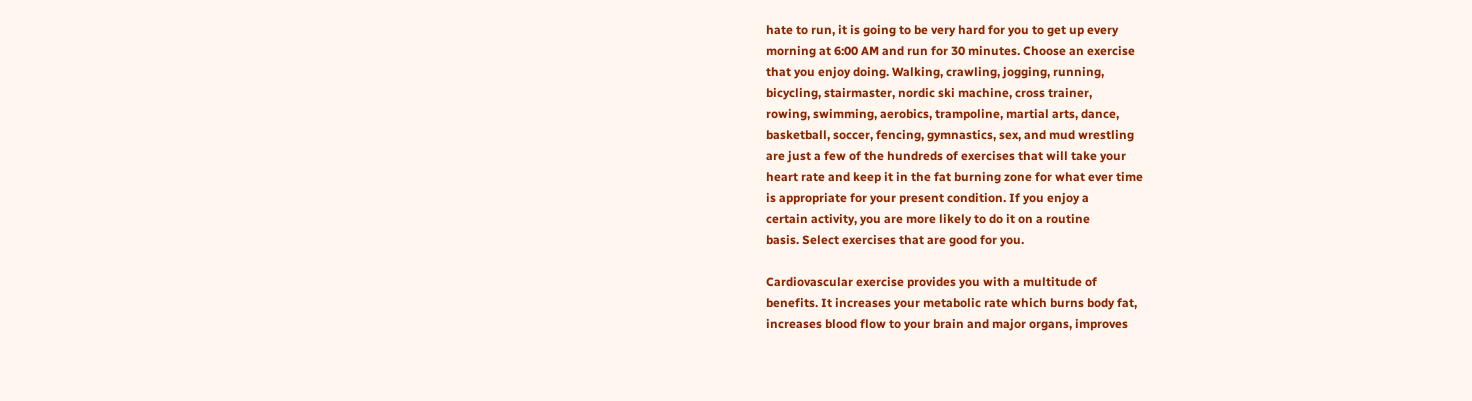hate to run, it is going to be very hard for you to get up every
morning at 6:00 AM and run for 30 minutes. Choose an exercise
that you enjoy doing. Walking, crawling, jogging, running,
bicycling, stairmaster, nordic ski machine, cross trainer,
rowing, swimming, aerobics, trampoline, martial arts, dance,
basketball, soccer, fencing, gymnastics, sex, and mud wrestling
are just a few of the hundreds of exercises that will take your
heart rate and keep it in the fat burning zone for what ever time
is appropriate for your present condition. If you enjoy a
certain activity, you are more likely to do it on a routine
basis. Select exercises that are good for you.

Cardiovascular exercise provides you with a multitude of
benefits. It increases your metabolic rate which burns body fat,
increases blood flow to your brain and major organs, improves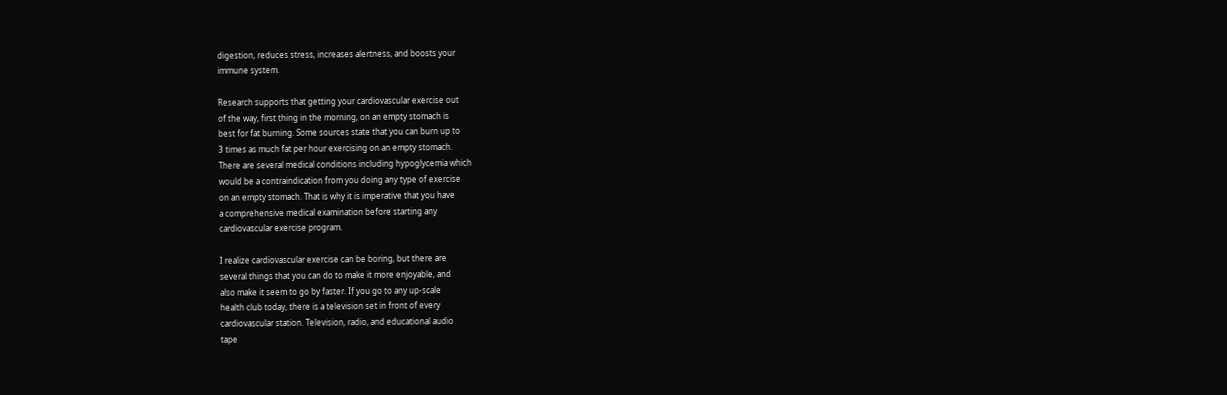digestion, reduces stress, increases alertness, and boosts your
immune system.

Research supports that getting your cardiovascular exercise out
of the way, first thing in the morning, on an empty stomach is
best for fat burning. Some sources state that you can burn up to
3 times as much fat per hour exercising on an empty stomach.
There are several medical conditions including hypoglycemia which
would be a contraindication from you doing any type of exercise
on an empty stomach. That is why it is imperative that you have
a comprehensive medical examination before starting any
cardiovascular exercise program.

I realize cardiovascular exercise can be boring, but there are
several things that you can do to make it more enjoyable, and
also make it seem to go by faster. If you go to any up-scale
health club today, there is a television set in front of every
cardiovascular station. Television, radio, and educational audio
tape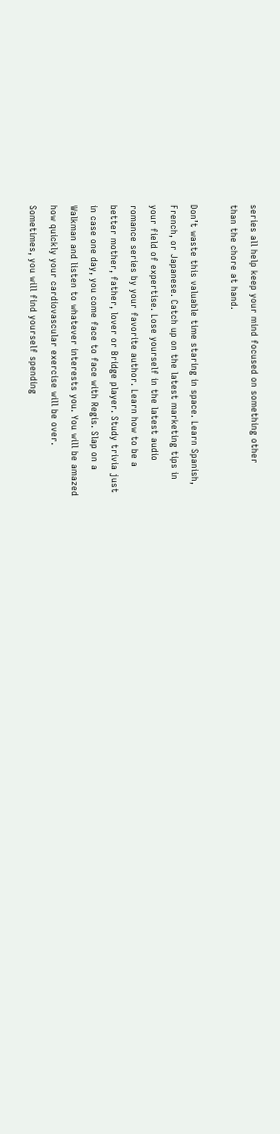series all help keep your mind focused on something other
than the chore at hand.

Don’t waste this valuable time staring in space. Learn Spanish,
French, or Japanese. Catch up on the latest marketing tips in
your field of expertise. Lose yourself in the latest audio
romance series by your favorite author. Learn how to be a
better mother, father, lover or Bridge player. Study trivia just
in case one day, you come face to face with Regis. Slap on a
Walkman and listen to whatever interests you. You will be amazed
how quickly your cardiovascular exercise will be over.
Sometimes, you will find yourself spending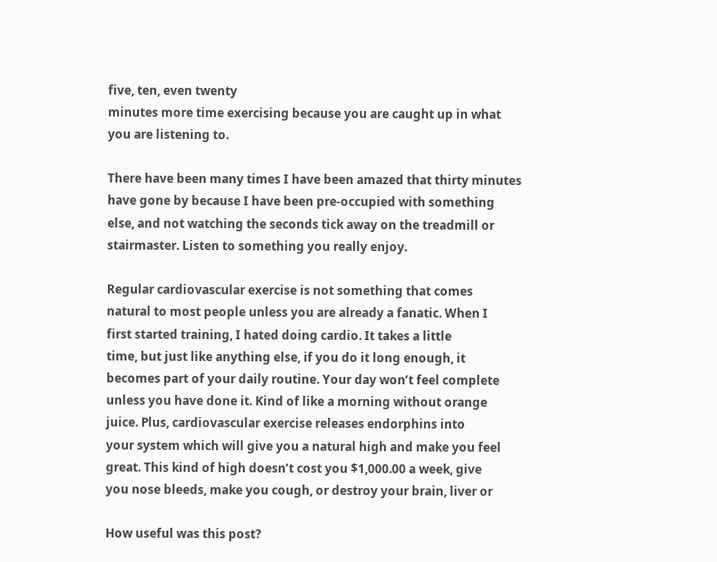five, ten, even twenty
minutes more time exercising because you are caught up in what
you are listening to.

There have been many times I have been amazed that thirty minutes
have gone by because I have been pre-occupied with something
else, and not watching the seconds tick away on the treadmill or
stairmaster. Listen to something you really enjoy.

Regular cardiovascular exercise is not something that comes
natural to most people unless you are already a fanatic. When I
first started training, I hated doing cardio. It takes a little
time, but just like anything else, if you do it long enough, it
becomes part of your daily routine. Your day won’t feel complete
unless you have done it. Kind of like a morning without orange
juice. Plus, cardiovascular exercise releases endorphins into
your system which will give you a natural high and make you feel
great. This kind of high doesn’t cost you $1,000.00 a week, give
you nose bleeds, make you cough, or destroy your brain, liver or

How useful was this post?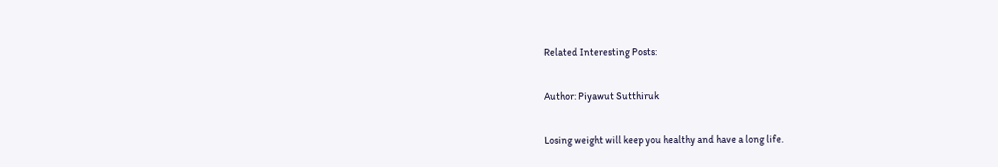Related Interesting Posts:

Author: Piyawut Sutthiruk

Losing weight will keep you healthy and have a long life.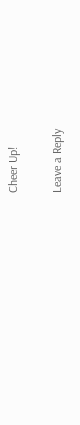Cheer Up!

Leave a Reply